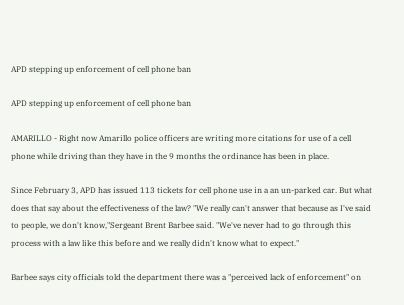APD stepping up enforcement of cell phone ban

APD stepping up enforcement of cell phone ban

AMARILLO - Right now Amarillo police officers are writing more citations for use of a cell phone while driving than they have in the 9 months the ordinance has been in place.

Since February 3, APD has issued 113 tickets for cell phone use in a an un-parked car. But what does that say about the effectiveness of the law? "We really can't answer that because as I've said to people, we don't know,"Sergeant Brent Barbee said. "We've never had to go through this process with a law like this before and we really didn't know what to expect."

Barbee says city officials told the department there was a "perceived lack of enforcement" on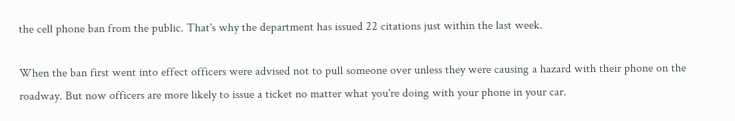the cell phone ban from the public. That's why the department has issued 22 citations just within the last week.

When the ban first went into effect officers were advised not to pull someone over unless they were causing a hazard with their phone on the roadway. But now officers are more likely to issue a ticket no matter what you're doing with your phone in your car.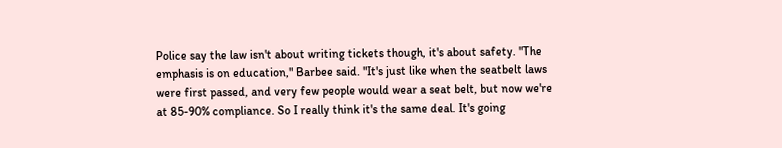Police say the law isn't about writing tickets though, it's about safety. "The emphasis is on education," Barbee said. "It's just like when the seatbelt laws were first passed, and very few people would wear a seat belt, but now we're at 85-90% compliance. So I really think it's the same deal. It's going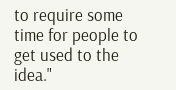to require some time for people to get used to the idea."